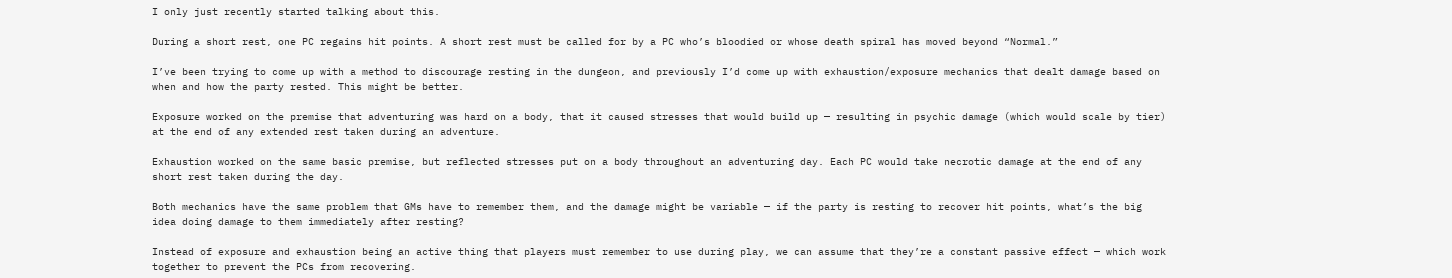I only just recently started talking about this.

During a short rest, one PC regains hit points. A short rest must be called for by a PC who’s bloodied or whose death spiral has moved beyond “Normal.”

I’ve been trying to come up with a method to discourage resting in the dungeon, and previously I’d come up with exhaustion/exposure mechanics that dealt damage based on when and how the party rested. This might be better.

Exposure worked on the premise that adventuring was hard on a body, that it caused stresses that would build up — resulting in psychic damage (which would scale by tier) at the end of any extended rest taken during an adventure.

Exhaustion worked on the same basic premise, but reflected stresses put on a body throughout an adventuring day. Each PC would take necrotic damage at the end of any short rest taken during the day.

Both mechanics have the same problem that GMs have to remember them, and the damage might be variable — if the party is resting to recover hit points, what’s the big idea doing damage to them immediately after resting?

Instead of exposure and exhaustion being an active thing that players must remember to use during play, we can assume that they’re a constant passive effect — which work together to prevent the PCs from recovering.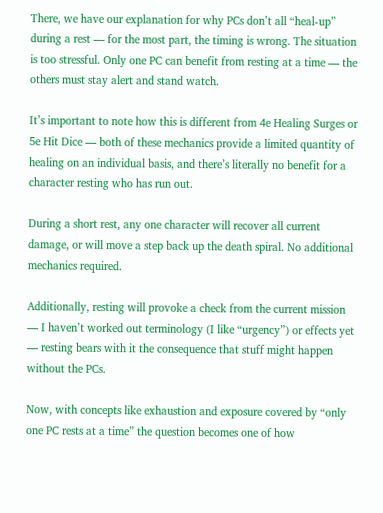There, we have our explanation for why PCs don’t all “heal-up” during a rest — for the most part, the timing is wrong. The situation is too stressful. Only one PC can benefit from resting at a time — the others must stay alert and stand watch.

It’s important to note how this is different from 4e Healing Surges or 5e Hit Dice — both of these mechanics provide a limited quantity of healing on an individual basis, and there’s literally no benefit for a character resting who has run out.

During a short rest, any one character will recover all current damage, or will move a step back up the death spiral. No additional mechanics required.

Additionally, resting will provoke a check from the current mission — I haven’t worked out terminology (I like “urgency”) or effects yet — resting bears with it the consequence that stuff might happen without the PCs.

Now, with concepts like exhaustion and exposure covered by “only one PC rests at a time” the question becomes one of how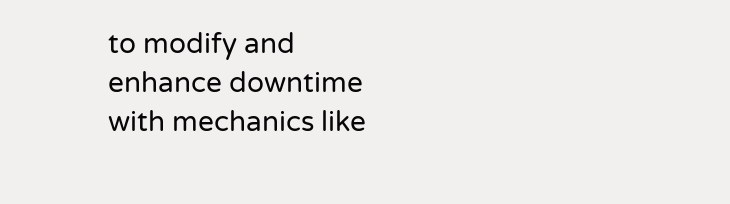to modify and enhance downtime with mechanics like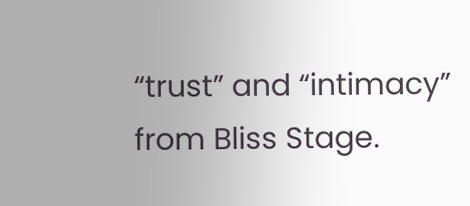“trust” and “intimacy” from Bliss Stage.